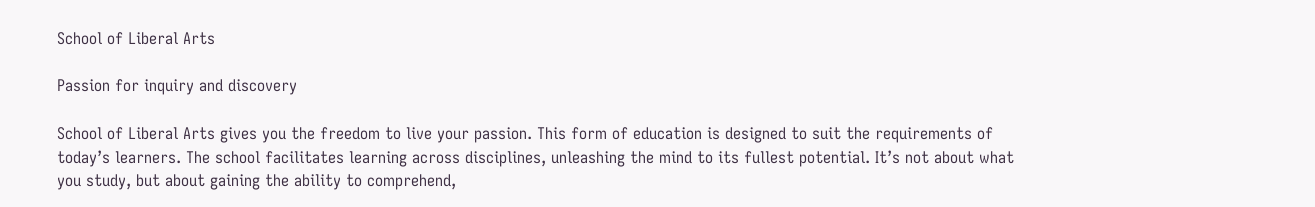School of Liberal Arts

Passion for inquiry and discovery

School of Liberal Arts gives you the freedom to live your passion. This form of education is designed to suit the requirements of today’s learners. The school facilitates learning across disciplines, unleashing the mind to its fullest potential. It’s not about what you study, but about gaining the ability to comprehend,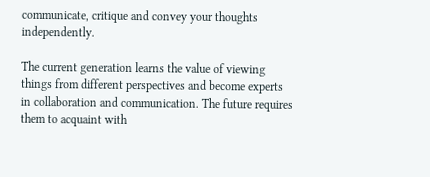communicate, critique and convey your thoughts independently.

The current generation learns the value of viewing things from different perspectives and become experts in collaboration and communication. The future requires them to acquaint with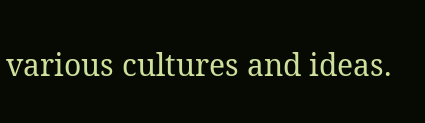various cultures and ideas.